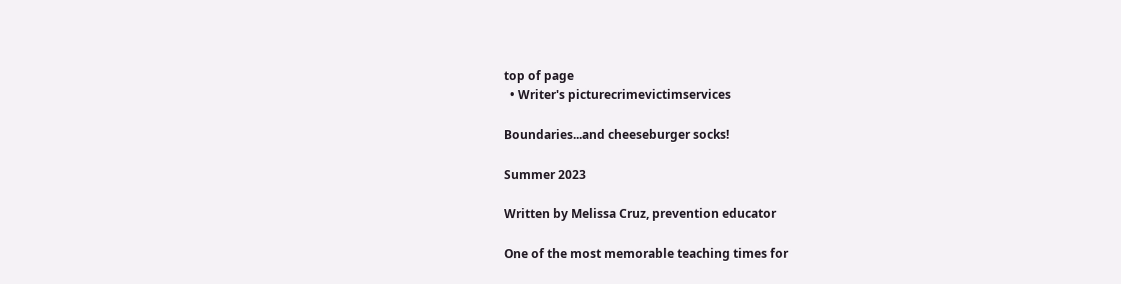top of page
  • Writer's picturecrimevictimservices

Boundaries...and cheeseburger socks!

Summer 2023

Written by Melissa Cruz, prevention educator

One of the most memorable teaching times for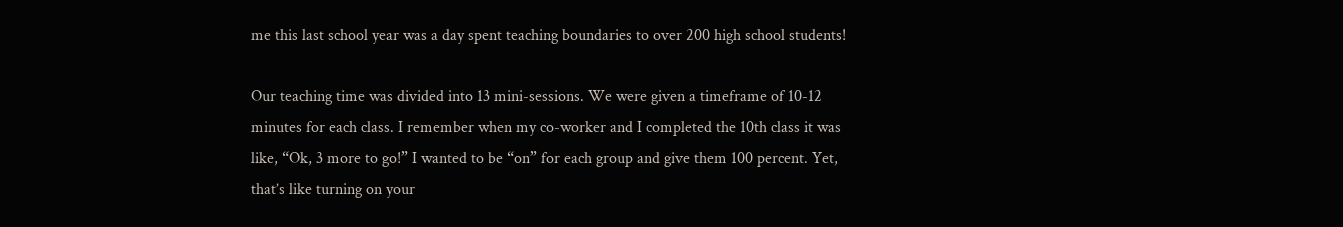me this last school year was a day spent teaching boundaries to over 200 high school students!

Our teaching time was divided into 13 mini-sessions. We were given a timeframe of 10-12 minutes for each class. I remember when my co-worker and I completed the 10th class it was like, “Ok, 3 more to go!” I wanted to be “on” for each group and give them 100 percent. Yet, that’s like turning on your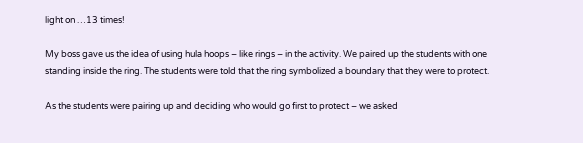light on …13 times!

My boss gave us the idea of using hula hoops – like rings – in the activity. We paired up the students with one standing inside the ring. The students were told that the ring symbolized a boundary that they were to protect.

As the students were pairing up and deciding who would go first to protect – we asked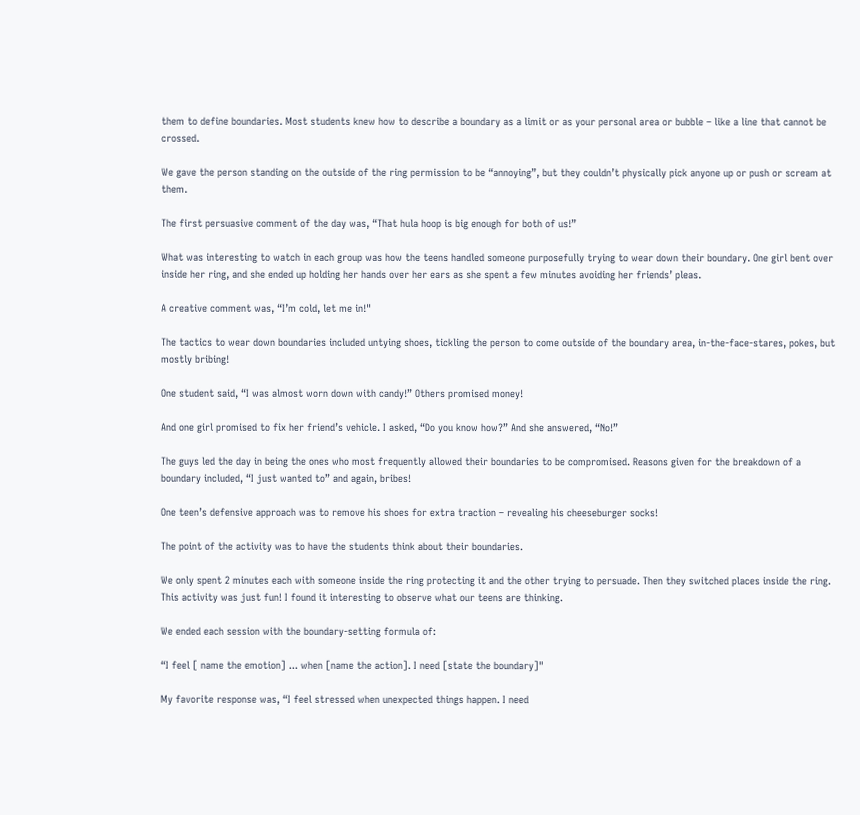them to define boundaries. Most students knew how to describe a boundary as a limit or as your personal area or bubble – like a line that cannot be crossed.

We gave the person standing on the outside of the ring permission to be “annoying”, but they couldn’t physically pick anyone up or push or scream at them.

The first persuasive comment of the day was, “That hula hoop is big enough for both of us!”

What was interesting to watch in each group was how the teens handled someone purposefully trying to wear down their boundary. One girl bent over inside her ring, and she ended up holding her hands over her ears as she spent a few minutes avoiding her friends’ pleas.

A creative comment was, “I’m cold, let me in!"

The tactics to wear down boundaries included untying shoes, tickling the person to come outside of the boundary area, in-the-face-stares, pokes, but mostly bribing!

One student said, “I was almost worn down with candy!” Others promised money!

And one girl promised to fix her friend’s vehicle. I asked, “Do you know how?” And she answered, “No!”

The guys led the day in being the ones who most frequently allowed their boundaries to be compromised. Reasons given for the breakdown of a boundary included, “I just wanted to” and again, bribes!

One teen’s defensive approach was to remove his shoes for extra traction – revealing his cheeseburger socks!

The point of the activity was to have the students think about their boundaries.

We only spent 2 minutes each with someone inside the ring protecting it and the other trying to persuade. Then they switched places inside the ring. This activity was just fun! I found it interesting to observe what our teens are thinking.

We ended each session with the boundary-setting formula of:

“I feel [ name the emotion] ... when [name the action]. I need [state the boundary]"

My favorite response was, “I feel stressed when unexpected things happen. I need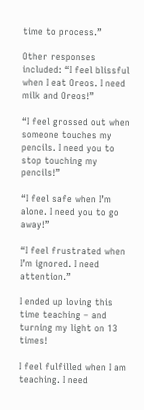time to process.”

Other responses included: “I feel blissful when I eat Oreos. I need milk and Oreos!”

“I feel grossed out when someone touches my pencils. I need you to stop touching my pencils!”

“I feel safe when I’m alone. I need you to go away!”

“I feel frustrated when I’m ignored. I need attention.”

I ended up loving this time teaching – and turning my light on 13 times!

I feel fulfilled when I am teaching. I need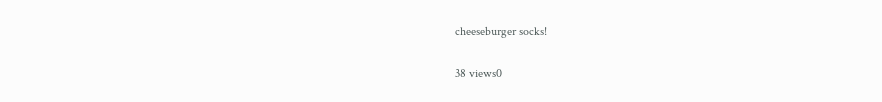cheeseburger socks!

38 views0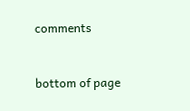comments


bottom of page